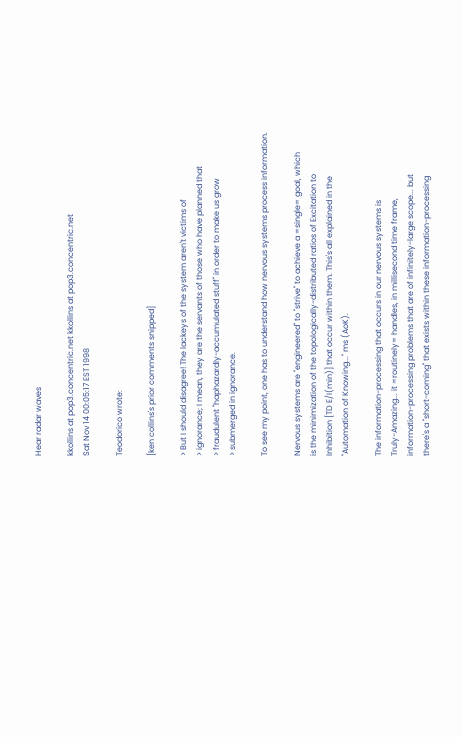Hear radar waves

kkollins at pop3.concentric.net kkollins at pop3.concentric.net
Sat Nov 14 00:05:17 EST 1998

Teodorico wrote:

[ken collins's prior comments snipped]

> But I should disagree! The lackeys of the system aren't victims of
> ignorance; I mean, they are the servants of those who have planned that
> fraudulent "haphazardly-accumulated stuff" in order to make us grow
> submerged in ignorance.

To see my point, one has to understand how nervous systems process information.

Nervous systems are "engineered" to "strive" to achieve a =single= goal, which
is the minimization of the topologically-distributed ratios of Excitation to
Inhibition [TD E/I(min)] that occur within them. This's all explained in the
"Automation of Knowing..." ms (AoK).

The information-processing that occurs in our nervous systems is
Truly-Amazing... it =routinely= handles, in millisecond time frame,
information-processing problems that are of infinitely-large scope... but
there's a "short-coming" that exists within these information-processing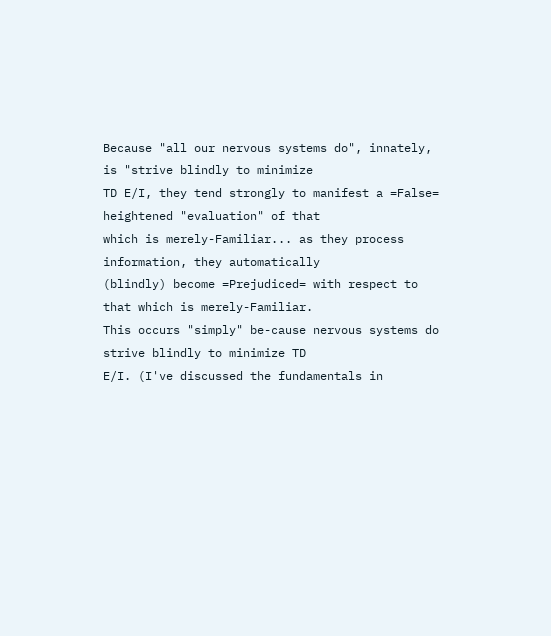Because "all our nervous systems do", innately, is "strive blindly to minimize
TD E/I, they tend strongly to manifest a =False= heightened "evaluation" of that
which is merely-Familiar... as they process information, they automatically
(blindly) become =Prejudiced= with respect to that which is merely-Familiar.
This occurs "simply" be-cause nervous systems do strive blindly to minimize TD
E/I. (I've discussed the fundamentals in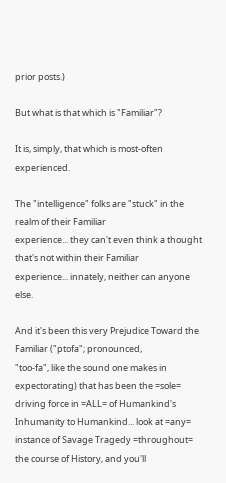prior posts.)

But what is that which is "Familiar"?

It is, simply, that which is most-often experienced.

The "intelligence" folks are "stuck" in the realm of their Familiar
experience... they can't even think a thought that's not within their Familiar
experience... innately, neither can anyone else.

And it's been this very Prejudice Toward the Familiar ("ptofa"; pronounced,
"too-fa", like the sound one makes in expectorating) that has been the =sole=
driving force in =ALL= of Humankind's Inhumanity to Humankind... look at =any=
instance of Savage Tragedy =throughout= the course of History, and you'll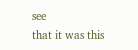see
that it was this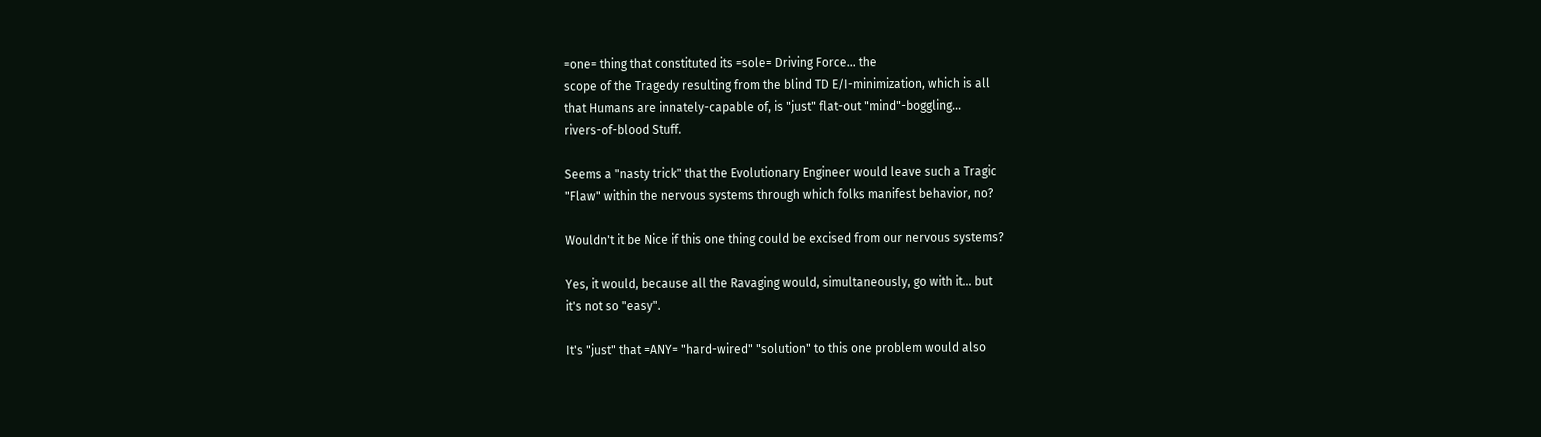=one= thing that constituted its =sole= Driving Force... the
scope of the Tragedy resulting from the blind TD E/I-minimization, which is all
that Humans are innately-capable of, is "just" flat-out "mind"-boggling...
rivers-of-blood Stuff.

Seems a "nasty trick" that the Evolutionary Engineer would leave such a Tragic
"Flaw" within the nervous systems through which folks manifest behavior, no?

Wouldn't it be Nice if this one thing could be excised from our nervous systems?

Yes, it would, because all the Ravaging would, simultaneously, go with it... but
it's not so "easy".

It's "just" that =ANY= "hard-wired" "solution" to this one problem would also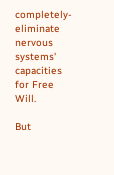completely-eliminate nervous systems' capacities for Free Will.

But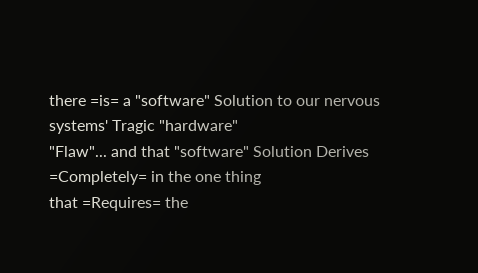there =is= a "software" Solution to our nervous systems' Tragic "hardware"
"Flaw"... and that "software" Solution Derives =Completely= in the one thing
that =Requires= the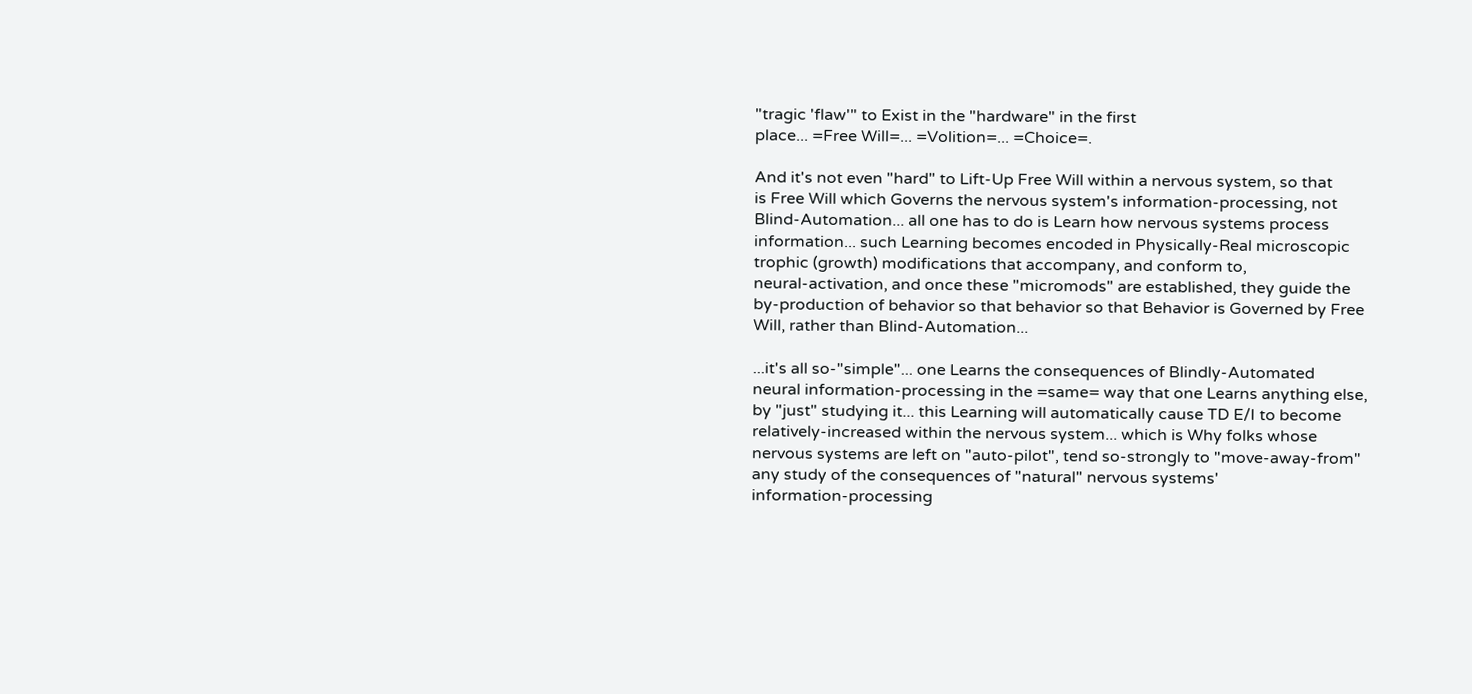"tragic 'flaw'" to Exist in the "hardware" in the first
place... =Free Will=... =Volition=... =Choice=.

And it's not even "hard" to Lift-Up Free Will within a nervous system, so that
is Free Will which Governs the nervous system's information-processing, not
Blind-Automation... all one has to do is Learn how nervous systems process
information... such Learning becomes encoded in Physically-Real microscopic
trophic (growth) modifications that accompany, and conform to,
neural-activation, and once these "micromods" are established, they guide the
by-production of behavior so that behavior so that Behavior is Governed by Free
Will, rather than Blind-Automation...

...it's all so-"simple"... one Learns the consequences of Blindly-Automated
neural information-processing in the =same= way that one Learns anything else,
by "just" studying it... this Learning will automatically cause TD E/I to become
relatively-increased within the nervous system... which is Why folks whose
nervous systems are left on "auto-pilot", tend so-strongly to "move-away-from"
any study of the consequences of "natural" nervous systems'
information-processing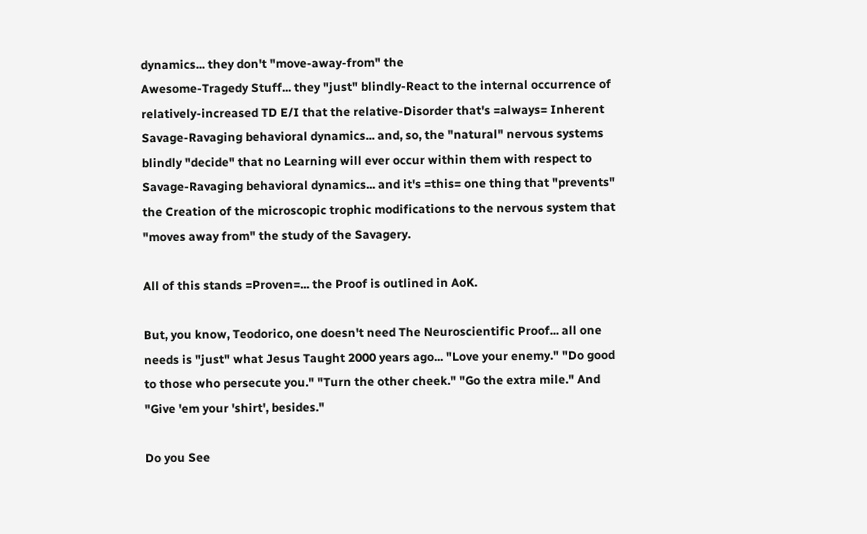dynamics... they don't "move-away-from" the
Awesome-Tragedy Stuff... they "just" blindly-React to the internal occurrence of
relatively-increased TD E/I that the relative-Disorder that's =always= Inherent
Savage-Ravaging behavioral dynamics... and, so, the "natural" nervous systems
blindly "decide" that no Learning will ever occur within them with respect to
Savage-Ravaging behavioral dynamics... and it's =this= one thing that "prevents"
the Creation of the microscopic trophic modifications to the nervous system that
"moves away from" the study of the Savagery.

All of this stands =Proven=... the Proof is outlined in AoK.

But, you know, Teodorico, one doesn't need The Neuroscientific Proof... all one
needs is "just" what Jesus Taught 2000 years ago... "Love your enemy." "Do good
to those who persecute you." "Turn the other cheek." "Go the extra mile." And
"Give 'em your 'shirt', besides."

Do you See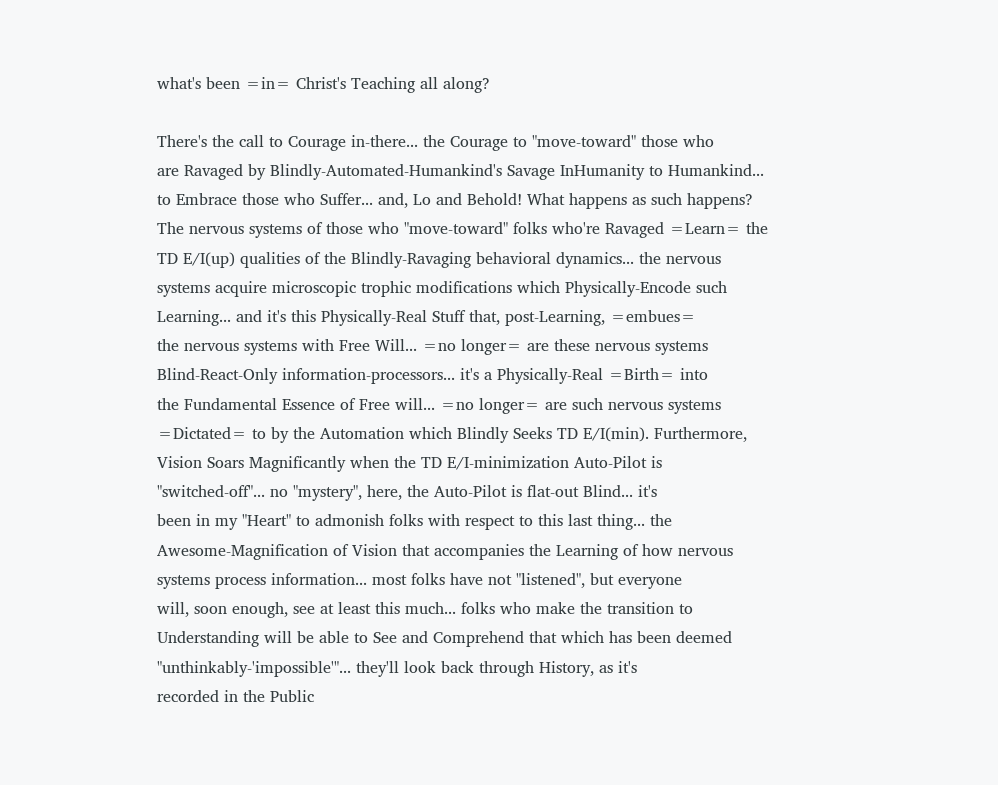what's been =in= Christ's Teaching all along?

There's the call to Courage in-there... the Courage to "move-toward" those who
are Ravaged by Blindly-Automated-Humankind's Savage InHumanity to Humankind...
to Embrace those who Suffer... and, Lo and Behold! What happens as such happens?
The nervous systems of those who "move-toward" folks who're Ravaged =Learn= the
TD E/I(up) qualities of the Blindly-Ravaging behavioral dynamics... the nervous
systems acquire microscopic trophic modifications which Physically-Encode such
Learning... and it's this Physically-Real Stuff that, post-Learning, =embues=
the nervous systems with Free Will... =no longer= are these nervous systems
Blind-React-Only information-processors... it's a Physically-Real =Birth= into
the Fundamental Essence of Free will... =no longer= are such nervous systems
=Dictated= to by the Automation which Blindly Seeks TD E/I(min). Furthermore,
Vision Soars Magnificantly when the TD E/I-minimization Auto-Pilot is
"switched-off"... no "mystery", here, the Auto-Pilot is flat-out Blind... it's
been in my "Heart" to admonish folks with respect to this last thing... the
Awesome-Magnification of Vision that accompanies the Learning of how nervous
systems process information... most folks have not "listened", but everyone
will, soon enough, see at least this much... folks who make the transition to
Understanding will be able to See and Comprehend that which has been deemed
"unthinkably-'impossible'"... they'll look back through History, as it's
recorded in the Public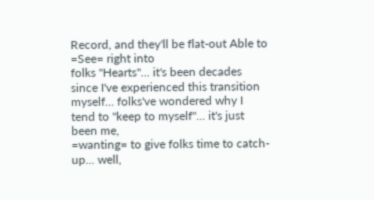Record, and they'll be flat-out Able to =See= right into
folks "Hearts"... it's been decades since I've experienced this transition
myself... folks've wondered why I tend to "keep to myself"... it's just been me,
=wanting= to give folks time to catch-up... well,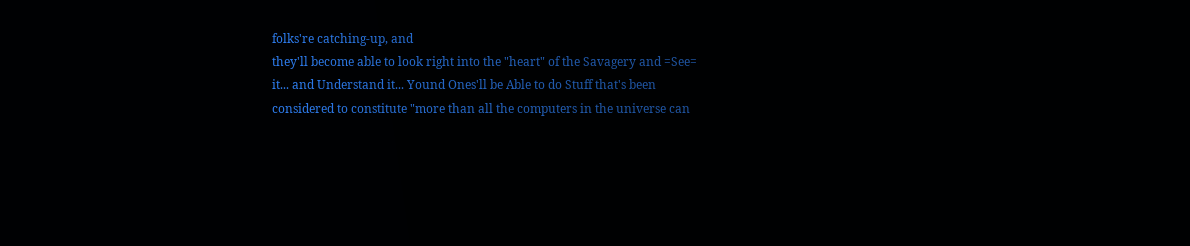folks're catching-up, and
they'll become able to look right into the "heart" of the Savagery and =See=
it... and Understand it... Yound Ones'll be Able to do Stuff that's been
considered to constitute "more than all the computers in the universe can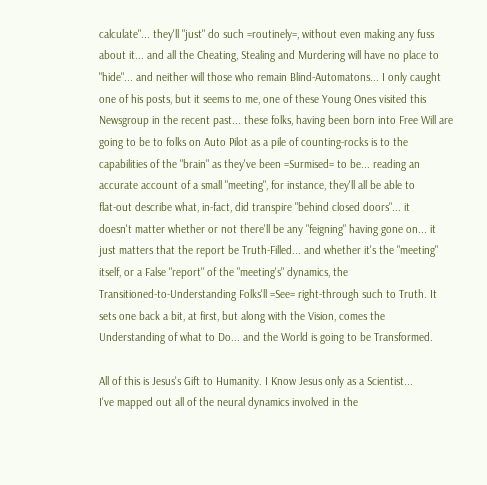calculate"... they'll "just" do such =routinely=, without even making any fuss
about it... and all the Cheating, Stealing and Murdering will have no place to
"hide"... and neither will those who remain Blind-Automatons... I only caught
one of his posts, but it seems to me, one of these Young Ones visited this
Newsgroup in the recent past... these folks, having been born into Free Will are
going to be to folks on Auto Pilot as a pile of counting-rocks is to the
capabilities of the "brain" as they've been =Surmised= to be... reading an
accurate account of a small "meeting", for instance, they'll all be able to
flat-out describe what, in-fact, did transpire "behind closed doors"... it
doesn't matter whether or not there'll be any "feigning" having gone on... it
just matters that the report be Truth-Filled... and whether it's the "meeting"
itself, or a False "report" of the "meeting's" dynamics, the
Transitioned-to-Understanding Folks'll =See= right-through such to Truth. It
sets one back a bit, at first, but along with the Vision, comes the
Understanding of what to Do... and the World is going to be Transformed.

All of this is Jesus's Gift to Humanity. I Know Jesus only as a Scientist...
I've mapped out all of the neural dynamics involved in the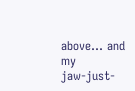above... and my
jaw-just-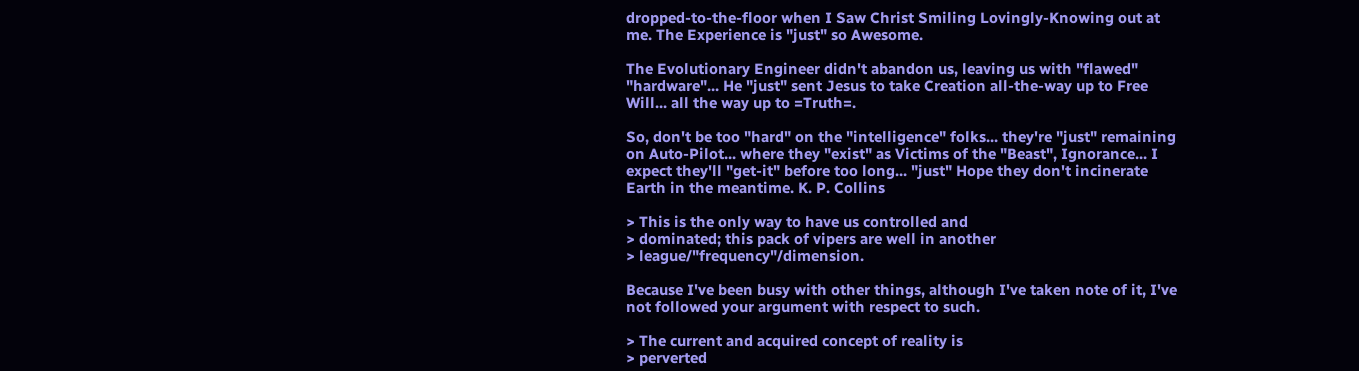dropped-to-the-floor when I Saw Christ Smiling Lovingly-Knowing out at
me. The Experience is "just" so Awesome.

The Evolutionary Engineer didn't abandon us, leaving us with "flawed"
"hardware"... He "just" sent Jesus to take Creation all-the-way up to Free
Will... all the way up to =Truth=.

So, don't be too "hard" on the "intelligence" folks... they're "just" remaining
on Auto-Pilot... where they "exist" as Victims of the "Beast", Ignorance... I
expect they'll "get-it" before too long... "just" Hope they don't incinerate
Earth in the meantime. K. P. Collins

> This is the only way to have us controlled and
> dominated; this pack of vipers are well in another
> league/"frequency"/dimension.

Because I've been busy with other things, although I've taken note of it, I've
not followed your argument with respect to such.

> The current and acquired concept of reality is
> perverted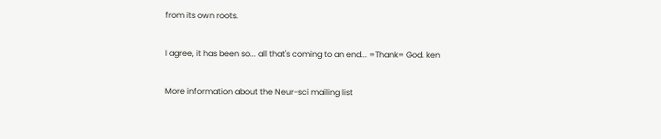from its own roots.

I agree, it has been so... all that's coming to an end... =Thank= God. ken

More information about the Neur-sci mailing list